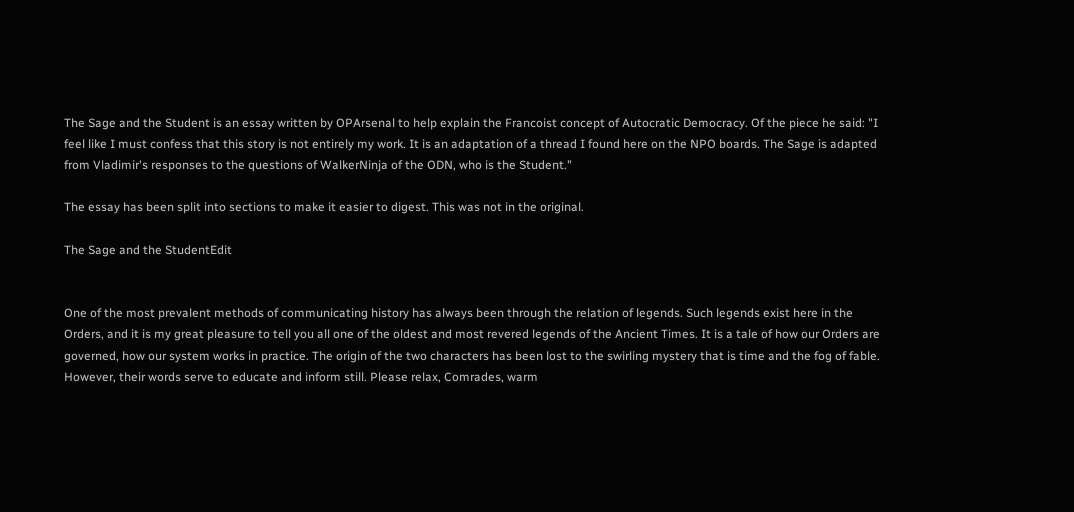The Sage and the Student is an essay written by OPArsenal to help explain the Francoist concept of Autocratic Democracy. Of the piece he said: "I feel like I must confess that this story is not entirely my work. It is an adaptation of a thread I found here on the NPO boards. The Sage is adapted from Vladimir's responses to the questions of WalkerNinja of the ODN, who is the Student."

The essay has been split into sections to make it easier to digest. This was not in the original.

The Sage and the StudentEdit


One of the most prevalent methods of communicating history has always been through the relation of legends. Such legends exist here in the Orders, and it is my great pleasure to tell you all one of the oldest and most revered legends of the Ancient Times. It is a tale of how our Orders are governed, how our system works in practice. The origin of the two characters has been lost to the swirling mystery that is time and the fog of fable. However, their words serve to educate and inform still. Please relax, Comrades, warm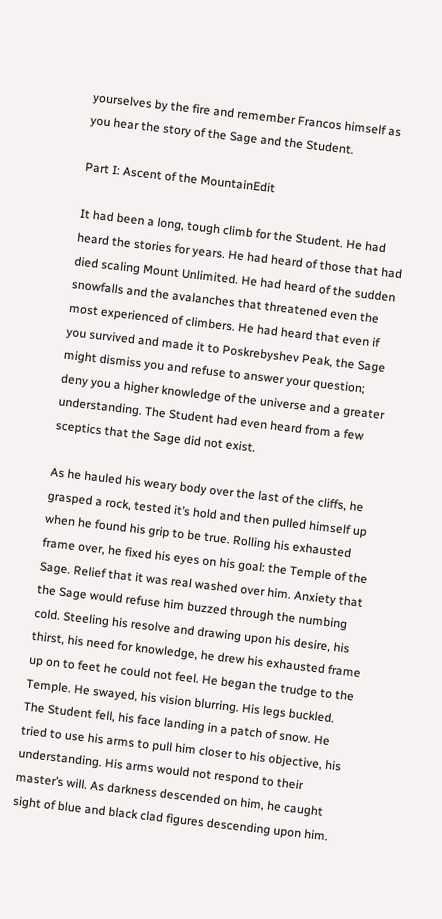yourselves by the fire and remember Francos himself as you hear the story of the Sage and the Student.

Part I: Ascent of the MountainEdit

It had been a long, tough climb for the Student. He had heard the stories for years. He had heard of those that had died scaling Mount Unlimited. He had heard of the sudden snowfalls and the avalanches that threatened even the most experienced of climbers. He had heard that even if you survived and made it to Poskrebyshev Peak, the Sage might dismiss you and refuse to answer your question; deny you a higher knowledge of the universe and a greater understanding. The Student had even heard from a few sceptics that the Sage did not exist.

As he hauled his weary body over the last of the cliffs, he grasped a rock, tested it’s hold and then pulled himself up when he found his grip to be true. Rolling his exhausted frame over, he fixed his eyes on his goal: the Temple of the Sage. Relief that it was real washed over him. Anxiety that the Sage would refuse him buzzed through the numbing cold. Steeling his resolve and drawing upon his desire, his thirst, his need for knowledge, he drew his exhausted frame up on to feet he could not feel. He began the trudge to the Temple. He swayed, his vision blurring. His legs buckled. The Student fell, his face landing in a patch of snow. He tried to use his arms to pull him closer to his objective, his understanding. His arms would not respond to their master’s will. As darkness descended on him, he caught sight of blue and black clad figures descending upon him.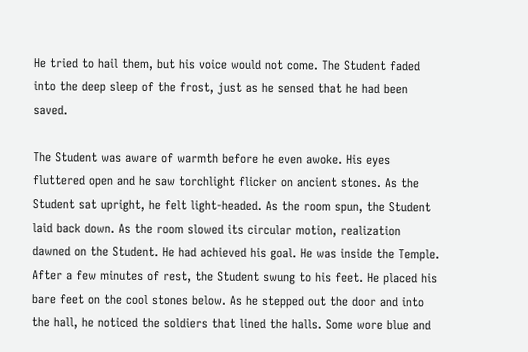He tried to hail them, but his voice would not come. The Student faded into the deep sleep of the frost, just as he sensed that he had been saved.

The Student was aware of warmth before he even awoke. His eyes fluttered open and he saw torchlight flicker on ancient stones. As the Student sat upright, he felt light-headed. As the room spun, the Student laid back down. As the room slowed its circular motion, realization dawned on the Student. He had achieved his goal. He was inside the Temple. After a few minutes of rest, the Student swung to his feet. He placed his bare feet on the cool stones below. As he stepped out the door and into the hall, he noticed the soldiers that lined the halls. Some wore blue and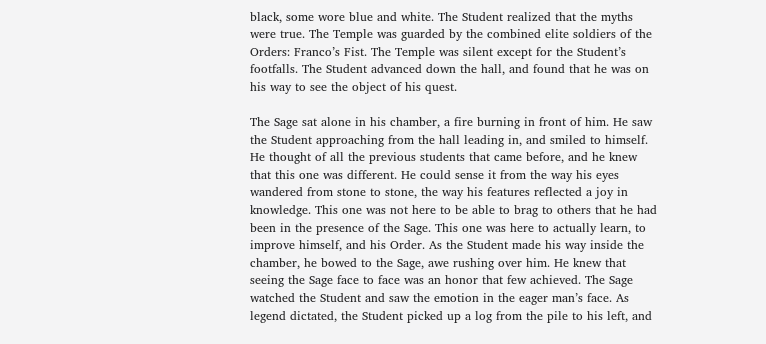black, some wore blue and white. The Student realized that the myths were true. The Temple was guarded by the combined elite soldiers of the Orders: Franco’s Fist. The Temple was silent except for the Student’s footfalls. The Student advanced down the hall, and found that he was on his way to see the object of his quest.

The Sage sat alone in his chamber, a fire burning in front of him. He saw the Student approaching from the hall leading in, and smiled to himself. He thought of all the previous students that came before, and he knew that this one was different. He could sense it from the way his eyes wandered from stone to stone, the way his features reflected a joy in knowledge. This one was not here to be able to brag to others that he had been in the presence of the Sage. This one was here to actually learn, to improve himself, and his Order. As the Student made his way inside the chamber, he bowed to the Sage, awe rushing over him. He knew that seeing the Sage face to face was an honor that few achieved. The Sage watched the Student and saw the emotion in the eager man’s face. As legend dictated, the Student picked up a log from the pile to his left, and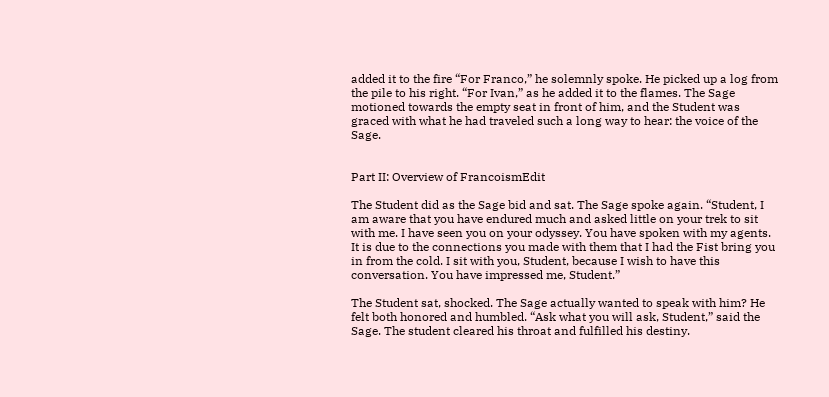added it to the fire “For Franco,” he solemnly spoke. He picked up a log from the pile to his right. “For Ivan,” as he added it to the flames. The Sage motioned towards the empty seat in front of him, and the Student was graced with what he had traveled such a long way to hear: the voice of the Sage.


Part II: Overview of FrancoismEdit

The Student did as the Sage bid and sat. The Sage spoke again. “Student, I am aware that you have endured much and asked little on your trek to sit with me. I have seen you on your odyssey. You have spoken with my agents. It is due to the connections you made with them that I had the Fist bring you in from the cold. I sit with you, Student, because I wish to have this conversation. You have impressed me, Student.”

The Student sat, shocked. The Sage actually wanted to speak with him? He felt both honored and humbled. “Ask what you will ask, Student,” said the Sage. The student cleared his throat and fulfilled his destiny.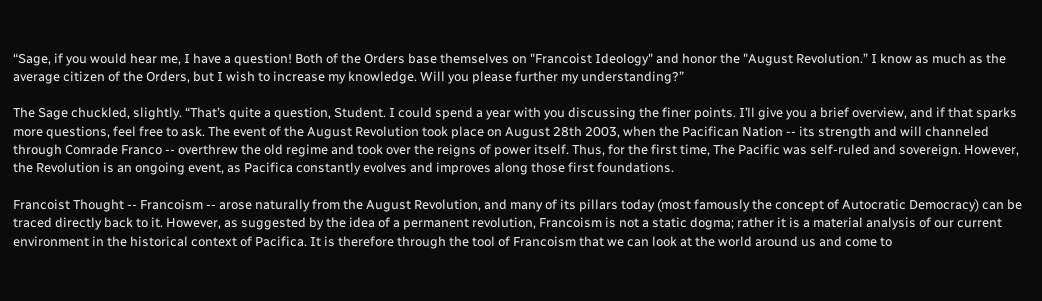“Sage, if you would hear me, I have a question! Both of the Orders base themselves on "Francoist Ideology" and honor the "August Revolution.” I know as much as the average citizen of the Orders, but I wish to increase my knowledge. Will you please further my understanding?”

The Sage chuckled, slightly. “That’s quite a question, Student. I could spend a year with you discussing the finer points. I’ll give you a brief overview, and if that sparks more questions, feel free to ask. The event of the August Revolution took place on August 28th 2003, when the Pacifican Nation -- its strength and will channeled through Comrade Franco -- overthrew the old regime and took over the reigns of power itself. Thus, for the first time, The Pacific was self-ruled and sovereign. However, the Revolution is an ongoing event, as Pacifica constantly evolves and improves along those first foundations.

Francoist Thought -- Francoism -- arose naturally from the August Revolution, and many of its pillars today (most famously the concept of Autocratic Democracy) can be traced directly back to it. However, as suggested by the idea of a permanent revolution, Francoism is not a static dogma; rather it is a material analysis of our current environment in the historical context of Pacifica. It is therefore through the tool of Francoism that we can look at the world around us and come to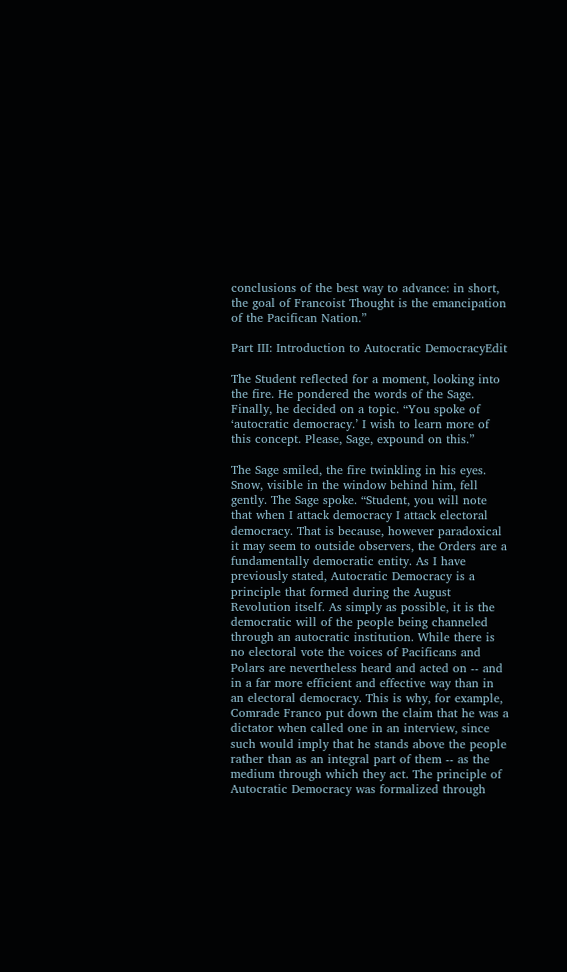conclusions of the best way to advance: in short, the goal of Francoist Thought is the emancipation of the Pacifican Nation.”

Part III: Introduction to Autocratic DemocracyEdit

The Student reflected for a moment, looking into the fire. He pondered the words of the Sage. Finally, he decided on a topic. “You spoke of ‘autocratic democracy.’ I wish to learn more of this concept. Please, Sage, expound on this.”

The Sage smiled, the fire twinkling in his eyes. Snow, visible in the window behind him, fell gently. The Sage spoke. “Student, you will note that when I attack democracy I attack electoral democracy. That is because, however paradoxical it may seem to outside observers, the Orders are a fundamentally democratic entity. As I have previously stated, Autocratic Democracy is a principle that formed during the August Revolution itself. As simply as possible, it is the democratic will of the people being channeled through an autocratic institution. While there is no electoral vote the voices of Pacificans and Polars are nevertheless heard and acted on -- and in a far more efficient and effective way than in an electoral democracy. This is why, for example, Comrade Franco put down the claim that he was a dictator when called one in an interview, since such would imply that he stands above the people rather than as an integral part of them -- as the medium through which they act. The principle of Autocratic Democracy was formalized through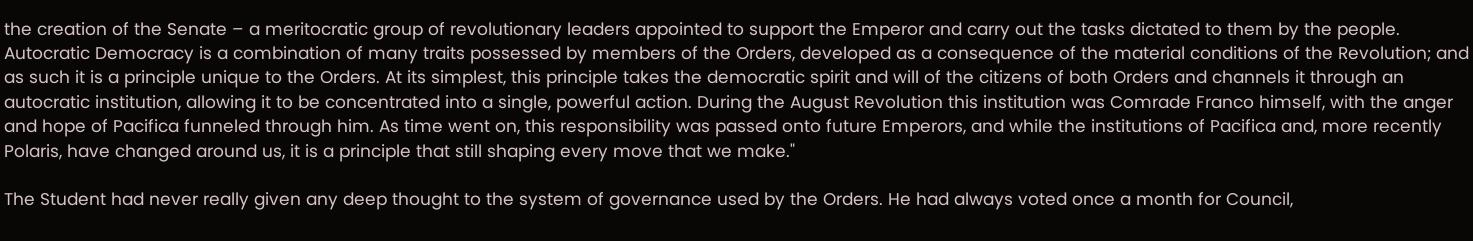the creation of the Senate – a meritocratic group of revolutionary leaders appointed to support the Emperor and carry out the tasks dictated to them by the people. Autocratic Democracy is a combination of many traits possessed by members of the Orders, developed as a consequence of the material conditions of the Revolution; and as such it is a principle unique to the Orders. At its simplest, this principle takes the democratic spirit and will of the citizens of both Orders and channels it through an autocratic institution, allowing it to be concentrated into a single, powerful action. During the August Revolution this institution was Comrade Franco himself, with the anger and hope of Pacifica funneled through him. As time went on, this responsibility was passed onto future Emperors, and while the institutions of Pacifica and, more recently Polaris, have changed around us, it is a principle that still shaping every move that we make."

The Student had never really given any deep thought to the system of governance used by the Orders. He had always voted once a month for Council,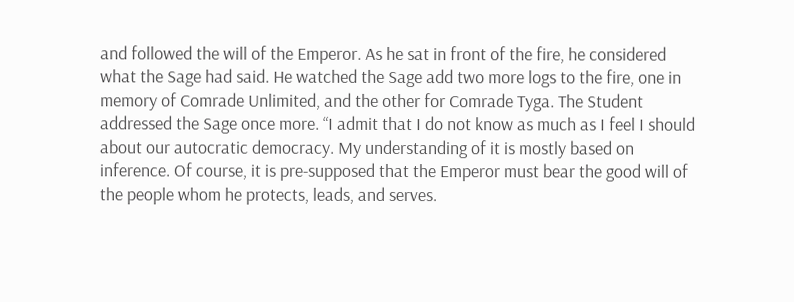and followed the will of the Emperor. As he sat in front of the fire, he considered what the Sage had said. He watched the Sage add two more logs to the fire, one in memory of Comrade Unlimited, and the other for Comrade Tyga. The Student addressed the Sage once more. “I admit that I do not know as much as I feel I should about our autocratic democracy. My understanding of it is mostly based on inference. Of course, it is pre-supposed that the Emperor must bear the good will of the people whom he protects, leads, and serves.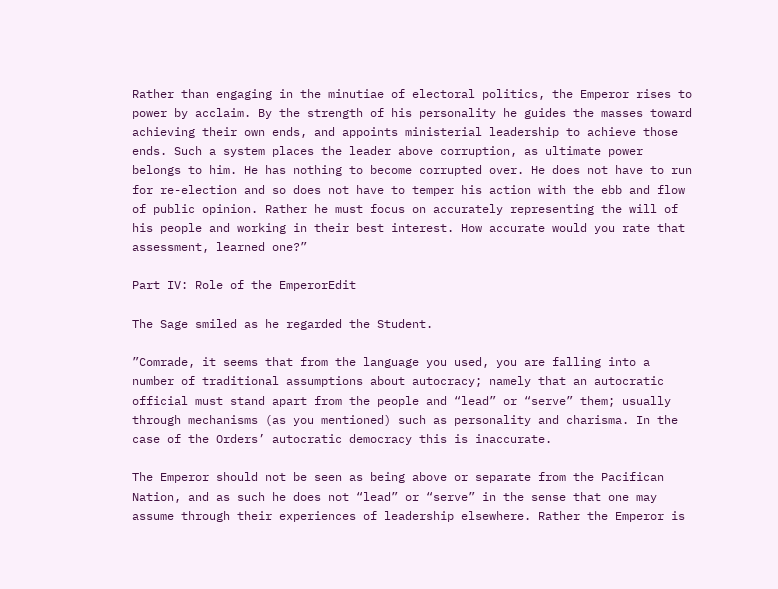Rather than engaging in the minutiae of electoral politics, the Emperor rises to power by acclaim. By the strength of his personality he guides the masses toward achieving their own ends, and appoints ministerial leadership to achieve those ends. Such a system places the leader above corruption, as ultimate power belongs to him. He has nothing to become corrupted over. He does not have to run for re-election and so does not have to temper his action with the ebb and flow of public opinion. Rather he must focus on accurately representing the will of his people and working in their best interest. How accurate would you rate that assessment, learned one?”

Part IV: Role of the EmperorEdit

The Sage smiled as he regarded the Student.

”Comrade, it seems that from the language you used, you are falling into a number of traditional assumptions about autocracy; namely that an autocratic official must stand apart from the people and “lead” or “serve” them; usually through mechanisms (as you mentioned) such as personality and charisma. In the case of the Orders’ autocratic democracy this is inaccurate.

The Emperor should not be seen as being above or separate from the Pacifican Nation, and as such he does not “lead” or “serve” in the sense that one may assume through their experiences of leadership elsewhere. Rather the Emperor is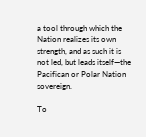a tool through which the Nation realizes its own strength, and as such it is not led, but leads itself—the Pacifican or Polar Nation sovereign.

To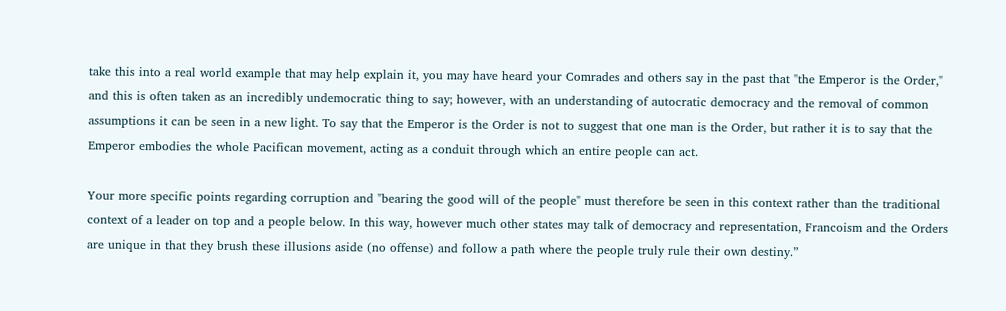take this into a real world example that may help explain it, you may have heard your Comrades and others say in the past that "the Emperor is the Order," and this is often taken as an incredibly undemocratic thing to say; however, with an understanding of autocratic democracy and the removal of common assumptions it can be seen in a new light. To say that the Emperor is the Order is not to suggest that one man is the Order, but rather it is to say that the Emperor embodies the whole Pacifican movement, acting as a conduit through which an entire people can act.

Your more specific points regarding corruption and "bearing the good will of the people" must therefore be seen in this context rather than the traditional context of a leader on top and a people below. In this way, however much other states may talk of democracy and representation, Francoism and the Orders are unique in that they brush these illusions aside (no offense) and follow a path where the people truly rule their own destiny.”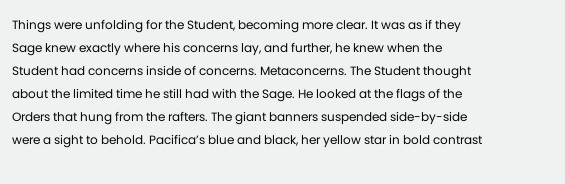Things were unfolding for the Student, becoming more clear. It was as if they Sage knew exactly where his concerns lay, and further, he knew when the Student had concerns inside of concerns. Metaconcerns. The Student thought about the limited time he still had with the Sage. He looked at the flags of the Orders that hung from the rafters. The giant banners suspended side-by-side were a sight to behold. Pacifica’s blue and black, her yellow star in bold contrast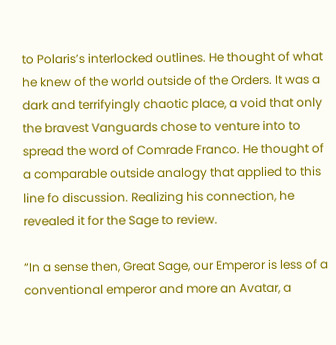to Polaris’s interlocked outlines. He thought of what he knew of the world outside of the Orders. It was a dark and terrifyingly chaotic place, a void that only the bravest Vanguards chose to venture into to spread the word of Comrade Franco. He thought of a comparable outside analogy that applied to this line fo discussion. Realizing his connection, he revealed it for the Sage to review.

“In a sense then, Great Sage, our Emperor is less of a conventional emperor and more an Avatar, a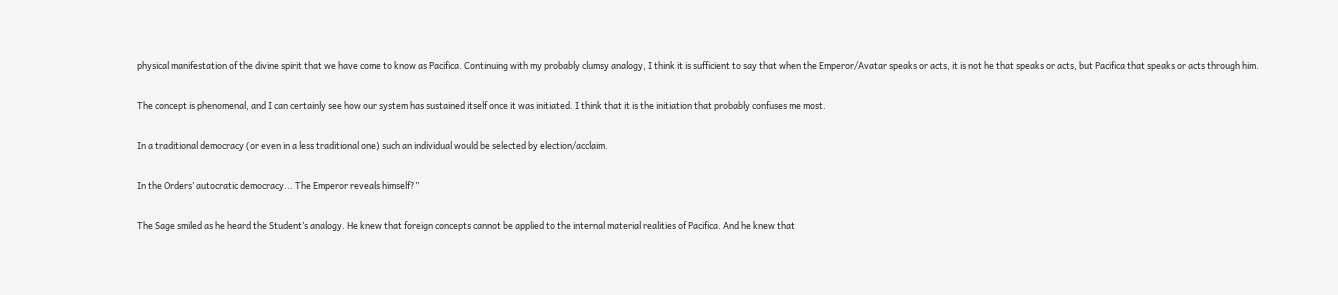physical manifestation of the divine spirit that we have come to know as Pacifica. Continuing with my probably clumsy analogy, I think it is sufficient to say that when the Emperor/Avatar speaks or acts, it is not he that speaks or acts, but Pacifica that speaks or acts through him.

The concept is phenomenal, and I can certainly see how our system has sustained itself once it was initiated. I think that it is the initiation that probably confuses me most.

In a traditional democracy (or even in a less traditional one) such an individual would be selected by election/acclaim.

In the Orders’ autocratic democracy... The Emperor reveals himself?”

The Sage smiled as he heard the Student’s analogy. He knew that foreign concepts cannot be applied to the internal material realities of Pacifica. And he knew that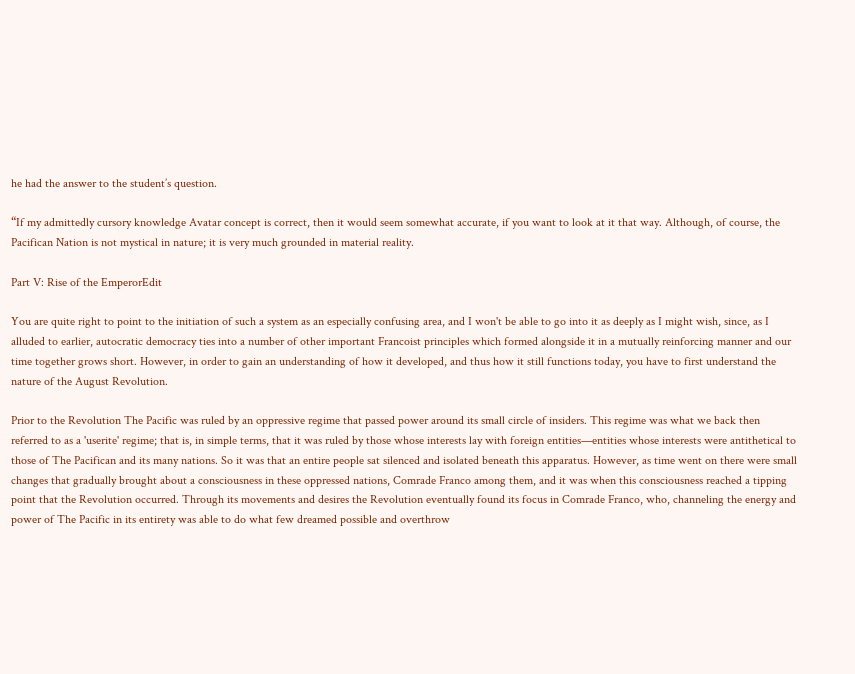he had the answer to the student’s question.

“If my admittedly cursory knowledge Avatar concept is correct, then it would seem somewhat accurate, if you want to look at it that way. Although, of course, the Pacifican Nation is not mystical in nature; it is very much grounded in material reality.

Part V: Rise of the EmperorEdit

You are quite right to point to the initiation of such a system as an especially confusing area, and I won't be able to go into it as deeply as I might wish, since, as I alluded to earlier, autocratic democracy ties into a number of other important Francoist principles which formed alongside it in a mutually reinforcing manner and our time together grows short. However, in order to gain an understanding of how it developed, and thus how it still functions today, you have to first understand the nature of the August Revolution.

Prior to the Revolution The Pacific was ruled by an oppressive regime that passed power around its small circle of insiders. This regime was what we back then referred to as a 'userite' regime; that is, in simple terms, that it was ruled by those whose interests lay with foreign entities—entities whose interests were antithetical to those of The Pacifican and its many nations. So it was that an entire people sat silenced and isolated beneath this apparatus. However, as time went on there were small changes that gradually brought about a consciousness in these oppressed nations, Comrade Franco among them, and it was when this consciousness reached a tipping point that the Revolution occurred. Through its movements and desires the Revolution eventually found its focus in Comrade Franco, who, channeling the energy and power of The Pacific in its entirety was able to do what few dreamed possible and overthrow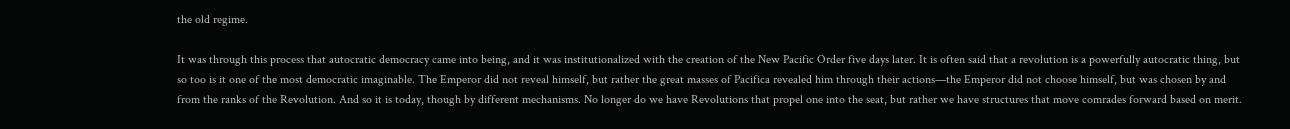the old regime.

It was through this process that autocratic democracy came into being, and it was institutionalized with the creation of the New Pacific Order five days later. It is often said that a revolution is a powerfully autocratic thing, but so too is it one of the most democratic imaginable. The Emperor did not reveal himself, but rather the great masses of Pacifica revealed him through their actions—the Emperor did not choose himself, but was chosen by and from the ranks of the Revolution. And so it is today, though by different mechanisms. No longer do we have Revolutions that propel one into the seat, but rather we have structures that move comrades forward based on merit.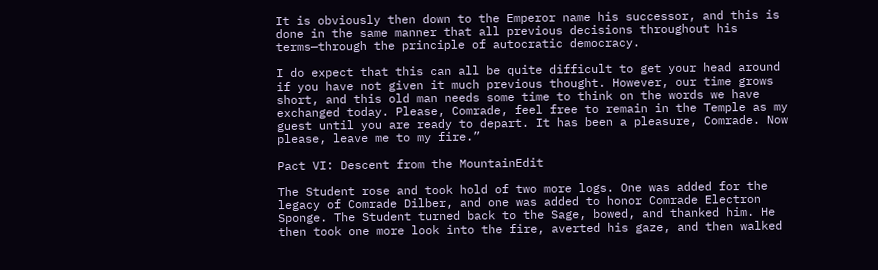It is obviously then down to the Emperor name his successor, and this is done in the same manner that all previous decisions throughout his terms—through the principle of autocratic democracy.

I do expect that this can all be quite difficult to get your head around if you have not given it much previous thought. However, our time grows short, and this old man needs some time to think on the words we have exchanged today. Please, Comrade, feel free to remain in the Temple as my guest until you are ready to depart. It has been a pleasure, Comrade. Now please, leave me to my fire.”

Pact VI: Descent from the MountainEdit

The Student rose and took hold of two more logs. One was added for the legacy of Comrade Dilber, and one was added to honor Comrade Electron Sponge. The Student turned back to the Sage, bowed, and thanked him. He then took one more look into the fire, averted his gaze, and then walked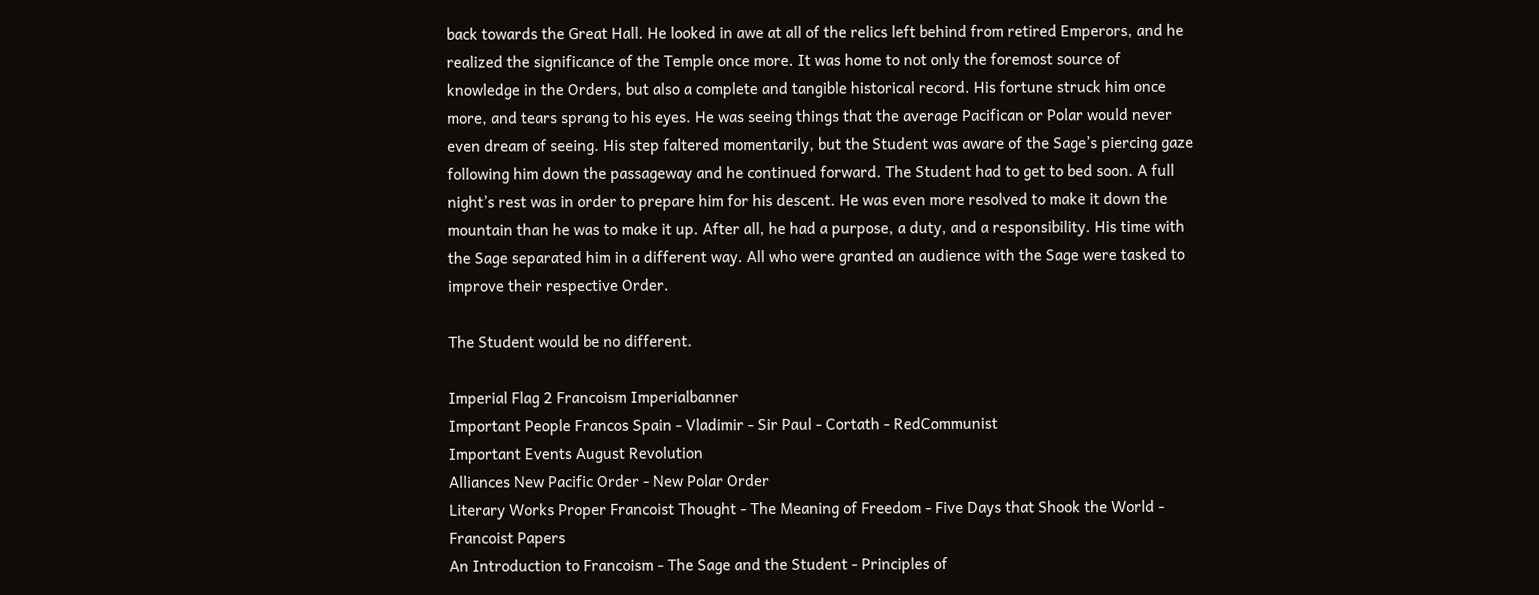back towards the Great Hall. He looked in awe at all of the relics left behind from retired Emperors, and he realized the significance of the Temple once more. It was home to not only the foremost source of knowledge in the Orders, but also a complete and tangible historical record. His fortune struck him once more, and tears sprang to his eyes. He was seeing things that the average Pacifican or Polar would never even dream of seeing. His step faltered momentarily, but the Student was aware of the Sage’s piercing gaze following him down the passageway and he continued forward. The Student had to get to bed soon. A full night’s rest was in order to prepare him for his descent. He was even more resolved to make it down the mountain than he was to make it up. After all, he had a purpose, a duty, and a responsibility. His time with the Sage separated him in a different way. All who were granted an audience with the Sage were tasked to improve their respective Order.

The Student would be no different.

Imperial Flag 2 Francoism Imperialbanner
Important People Francos Spain - Vladimir - Sir Paul - Cortath - RedCommunist
Important Events August Revolution
Alliances New Pacific Order - New Polar Order
Literary Works Proper Francoist Thought - The Meaning of Freedom - Five Days that Shook the World - Francoist Papers
An Introduction to Francoism - The Sage and the Student - Principles of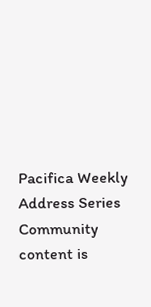Pacifica Weekly Address Series
Community content is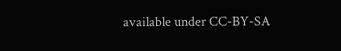available under CC-BY-SA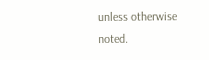unless otherwise noted.